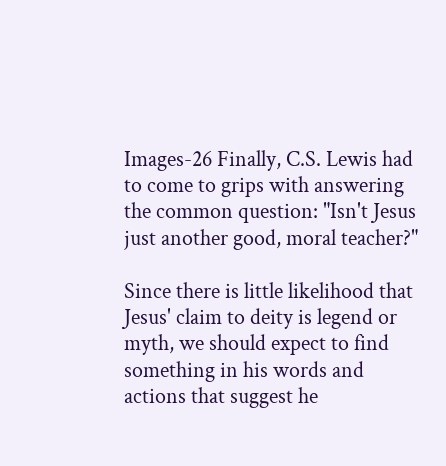Images-26 Finally, C.S. Lewis had to come to grips with answering the common question: "Isn't Jesus just another good, moral teacher?"

Since there is little likelihood that Jesus' claim to deity is legend or myth, we should expect to find something in his words and actions that suggest he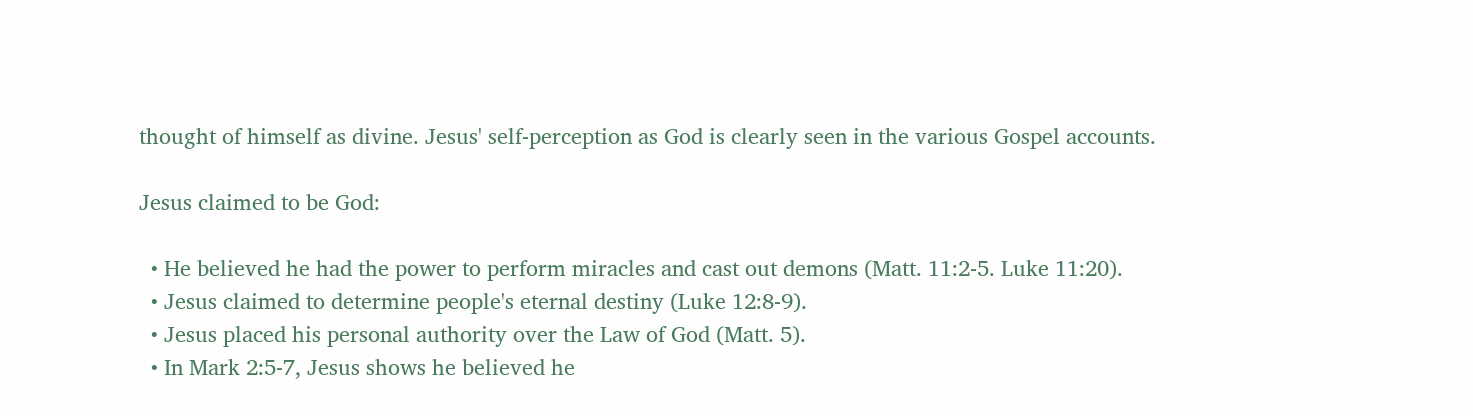thought of himself as divine. Jesus' self-perception as God is clearly seen in the various Gospel accounts.

Jesus claimed to be God:

  • He believed he had the power to perform miracles and cast out demons (Matt. 11:2-5. Luke 11:20).
  • Jesus claimed to determine people's eternal destiny (Luke 12:8-9).
  • Jesus placed his personal authority over the Law of God (Matt. 5).
  • In Mark 2:5-7, Jesus shows he believed he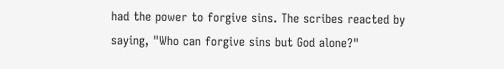had the power to forgive sins. The scribes reacted by saying, "Who can forgive sins but God alone?"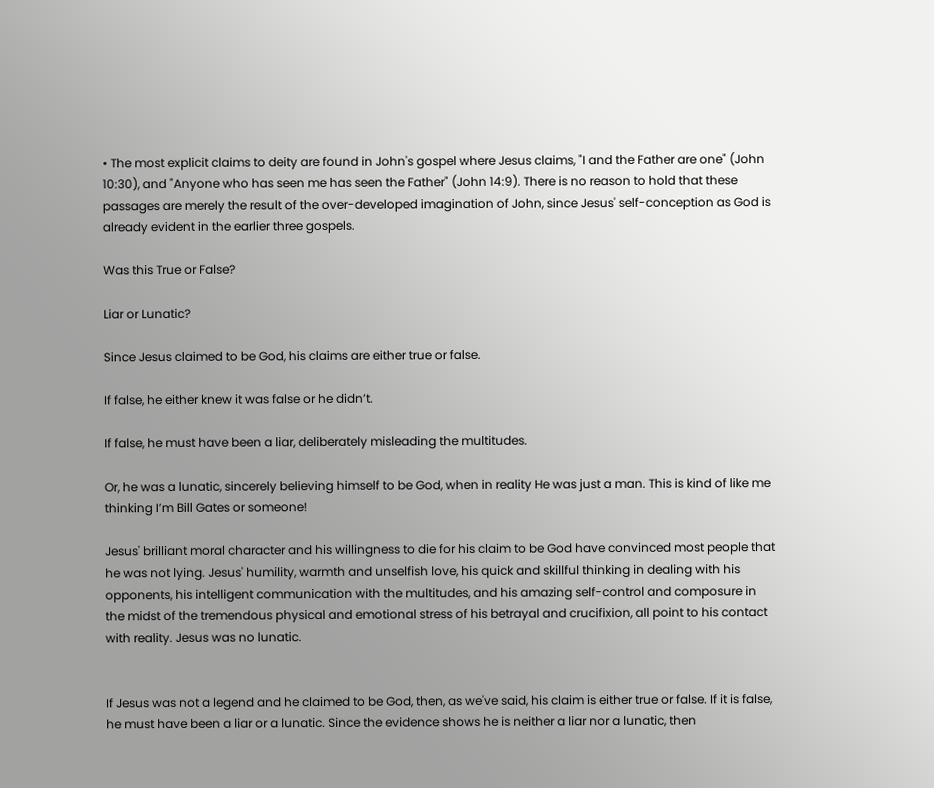• The most explicit claims to deity are found in John's gospel where Jesus claims, "I and the Father are one" (John 10:30), and "Anyone who has seen me has seen the Father" (John 14:9). There is no reason to hold that these passages are merely the result of the over-developed imagination of John, since Jesus' self-conception as God is already evident in the earlier three gospels.

Was this True or False?

Liar or Lunatic?

Since Jesus claimed to be God, his claims are either true or false.

If false, he either knew it was false or he didn’t.

If false, he must have been a liar, deliberately misleading the multitudes.

Or, he was a lunatic, sincerely believing himself to be God, when in reality He was just a man. This is kind of like me thinking I’m Bill Gates or someone!

Jesus' brilliant moral character and his willingness to die for his claim to be God have convinced most people that he was not lying. Jesus' humility, warmth and unselfish love, his quick and skillful thinking in dealing with his opponents, his intelligent communication with the multitudes, and his amazing self-control and composure in the midst of the tremendous physical and emotional stress of his betrayal and crucifixion, all point to his contact with reality. Jesus was no lunatic.


If Jesus was not a legend and he claimed to be God, then, as we've said, his claim is either true or false. If it is false, he must have been a liar or a lunatic. Since the evidence shows he is neither a liar nor a lunatic, then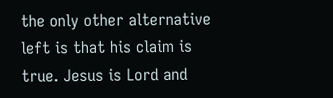the only other alternative left is that his claim is true. Jesus is Lord and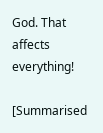God. That affects everything!

[Summarised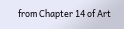from Chapter 14 of Art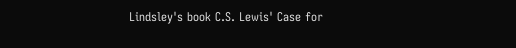Lindsley's book C.S. Lewis' Case for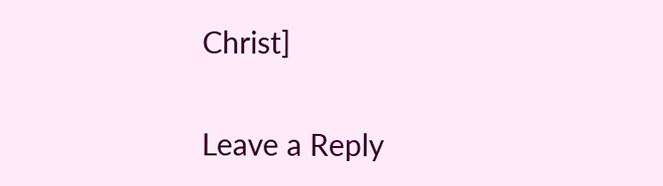Christ]

Leave a Reply